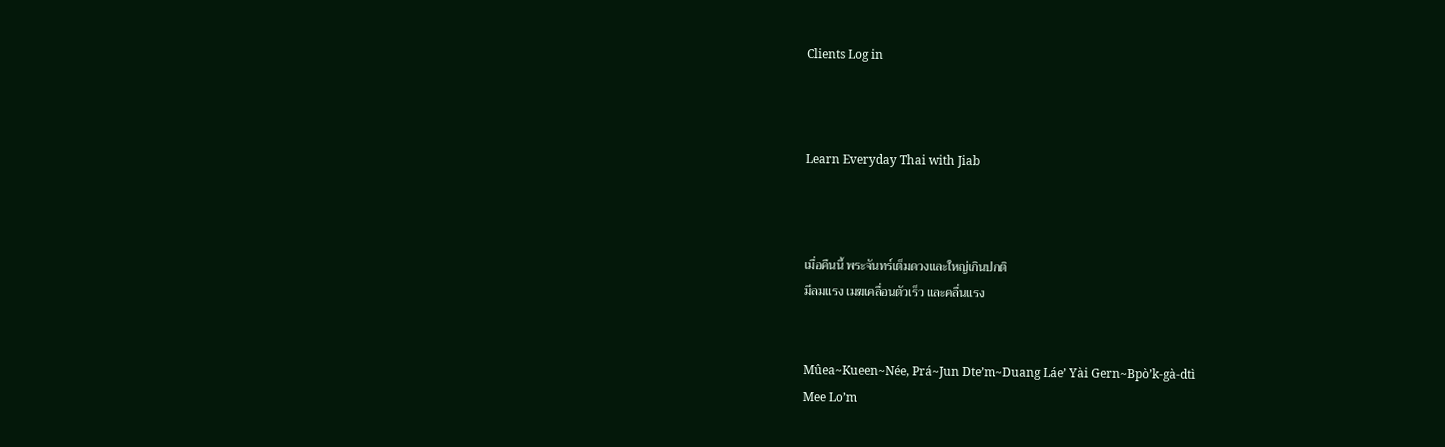Clients Log in



Learn Everyday Thai with Jiab



เมื่อคืนนี้ พระจันทร์เต็มดวงและใหญ่เกินปกติ
มีลมแรง เมฆเคลื่อนตัวเร็ว และคลื่นแรง


Mûea~Kueen~Née, Prá~Jun Dte’m~Duang Láe’ Yài Gern~Bpò’k-gà-dtì
Mee Lo’m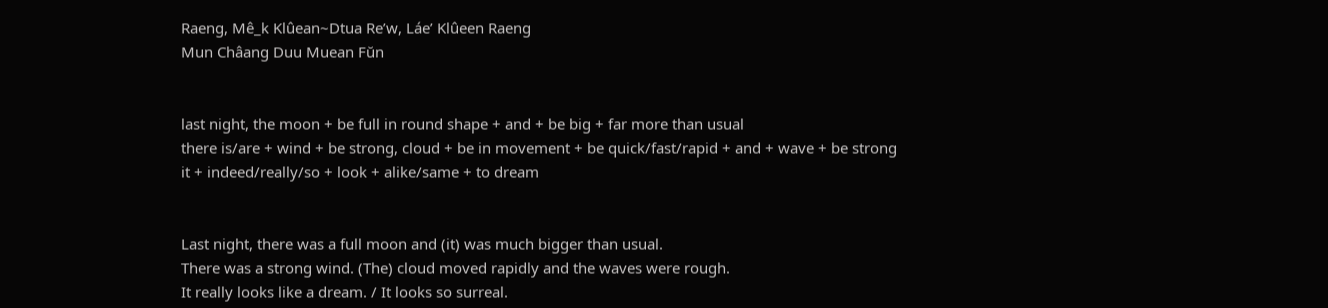Raeng, Mê_k Klûean~Dtua Re’w, Láe’ Klûeen Raeng
Mun Châang Duu Muean Fŭn


last night, the moon + be full in round shape + and + be big + far more than usual
there is/are + wind + be strong, cloud + be in movement + be quick/fast/rapid + and + wave + be strong
it + indeed/really/so + look + alike/same + to dream


Last night, there was a full moon and (it) was much bigger than usual.
There was a strong wind. (The) cloud moved rapidly and the waves were rough.
It really looks like a dream. / It looks so surreal.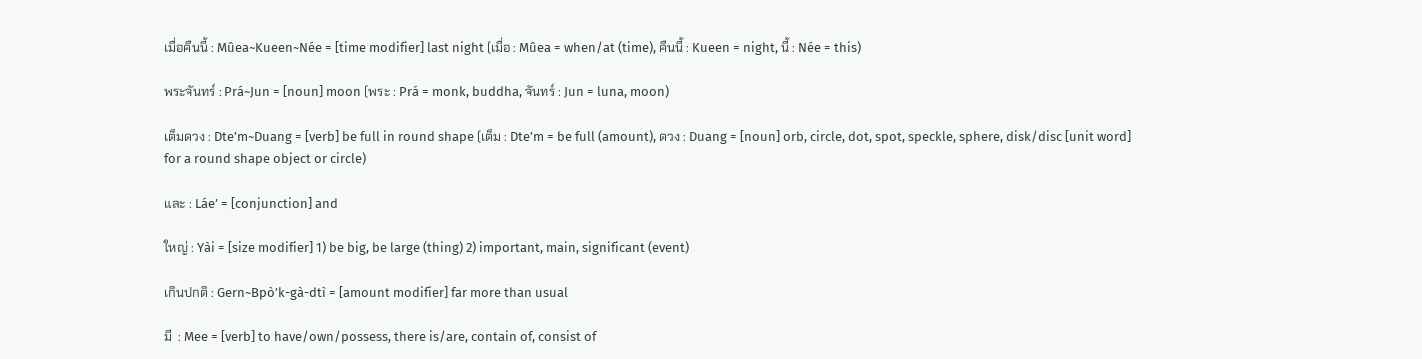เมื่อคืนนี้ : Mûea~Kueen~Née = [time modifier] last night (เมื่อ : Mûea = when/at (time), คืนนี้ : Kueen = night, นี้ : Née = this)

พระจันทร์ : Prá~Jun = [noun] moon (พระ : Prá = monk, buddha, จันทร์ : Jun = luna, moon)

เต็มดวง : Dte’m~Duang = [verb] be full in round shape (เต็ม : Dte’m = be full (amount), ดวง : Duang = [noun] orb, circle, dot, spot, speckle, sphere, disk/disc [unit word] for a round shape object or circle)

และ : Láe’ = [conjunction] and

ใหญ่ : Yài = [size modifier] 1) be big, be large (thing) 2) important, main, significant (event)

เกินปกติ : Gern~Bpò’k-gà-dtì = [amount modifier] far more than usual

มี  : Mee = [verb] to have/own/possess, there is/are, contain of, consist of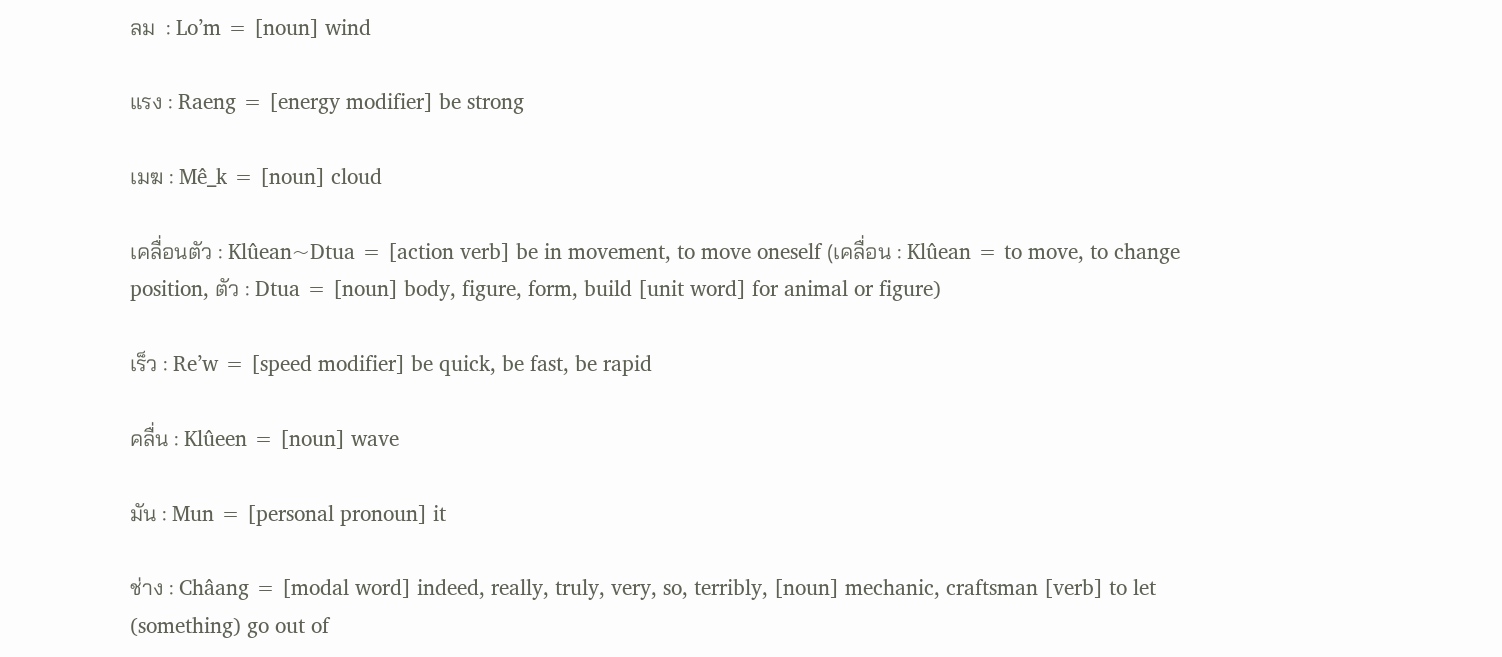ลม  : Lo’m = [noun] wind

แรง : Raeng = [energy modifier] be strong

เมฆ : Mê_k = [noun] cloud

เคลื่อนตัว : Klûean~Dtua = [action verb] be in movement, to move oneself (เคลื่อน : Klûean = to move, to change position, ตัว : Dtua = [noun] body, figure, form, build [unit word] for animal or figure)

เร็ว : Re’w = [speed modifier] be quick, be fast, be rapid

คลื่น : Klûeen = [noun] wave

มัน : Mun = [personal pronoun] it

ช่าง : Châang = [modal word] indeed, really, truly, very, so, terribly, [noun] mechanic, craftsman [verb] to let (something) go out of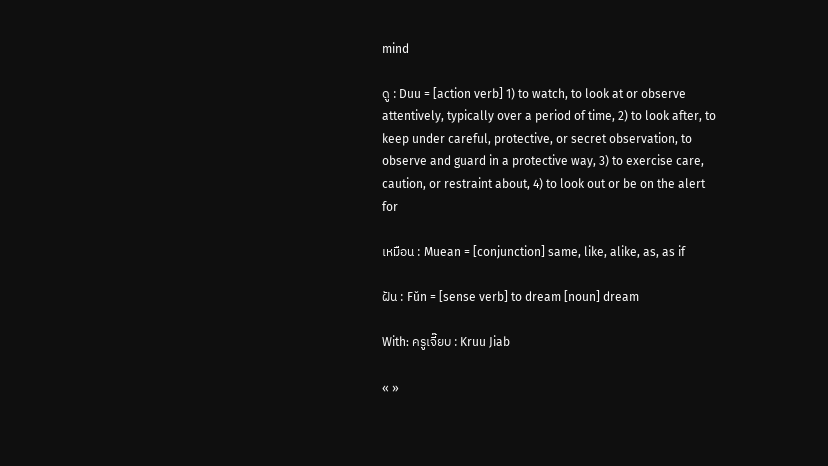mind

ดู : Duu = [action verb] 1) to watch, to look at or observe attentively, typically over a period of time, 2) to look after, to keep under careful, protective, or secret observation, to observe and guard in a protective way, 3) to exercise care, caution, or restraint about, 4) to look out or be on the alert for

เหมือน : Muean = [conjunction] same, like, alike, as, as if

ฝัน : Fŭn = [sense verb] to dream [noun] dream

With: ครูเจี๊ยบ : Kruu Jiab

« »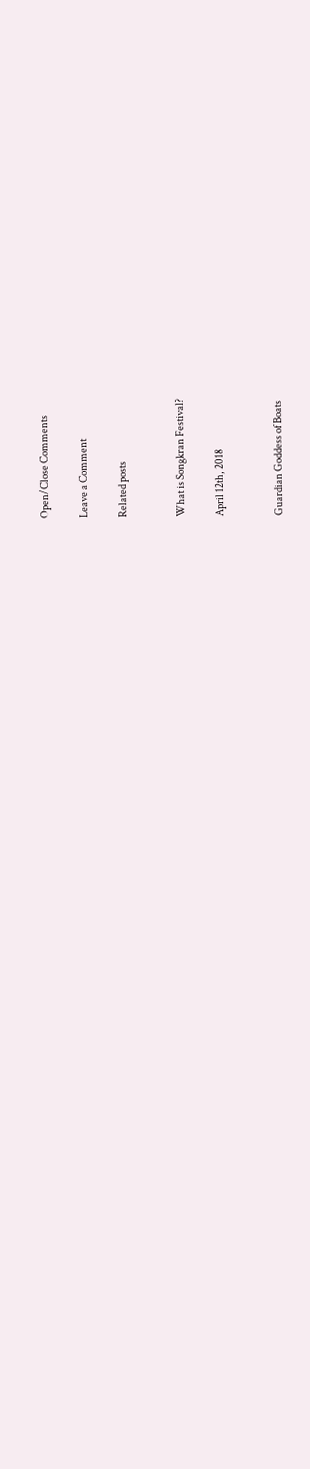Open/Close Comments

Leave a Comment

Related posts


What is Songkran Festival?

April 12th, 2018


Guardian Goddess of Boats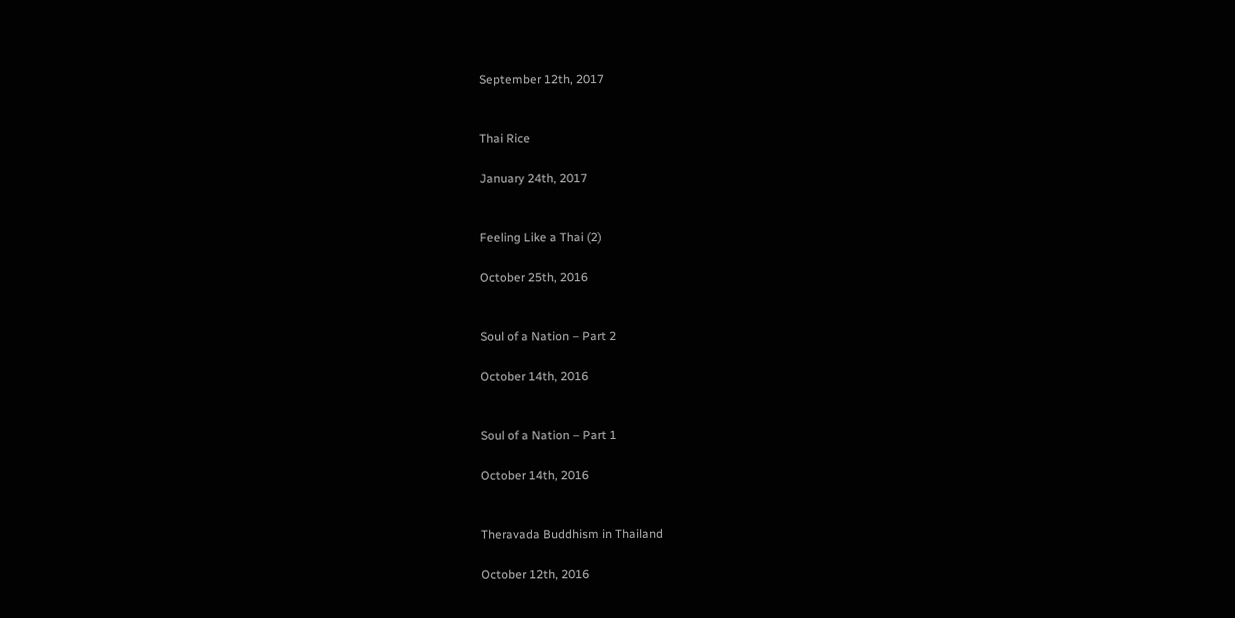September 12th, 2017


Thai Rice

January 24th, 2017


Feeling Like a Thai (2)

October 25th, 2016


Soul of a Nation – Part 2

October 14th, 2016


Soul of a Nation – Part 1

October 14th, 2016


Theravada Buddhism in Thailand

October 12th, 2016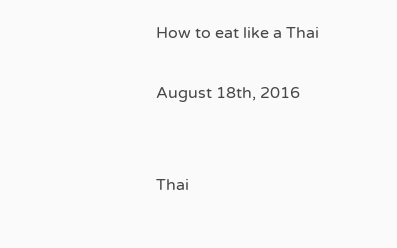How to eat like a Thai

August 18th, 2016


Thai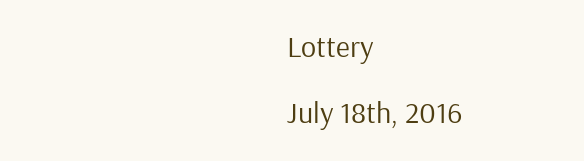Lottery

July 18th, 2016